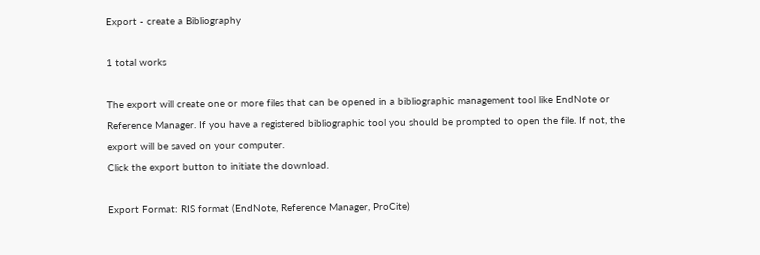Export - create a Bibliography

1 total works

The export will create one or more files that can be opened in a bibliographic management tool like EndNote or Reference Manager. If you have a registered bibliographic tool you should be prompted to open the file. If not, the export will be saved on your computer.
Click the export button to initiate the download.

Export Format: RIS format (EndNote, Reference Manager, ProCite)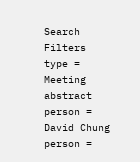Search Filters
type = Meeting abstract
person = David Chung
person =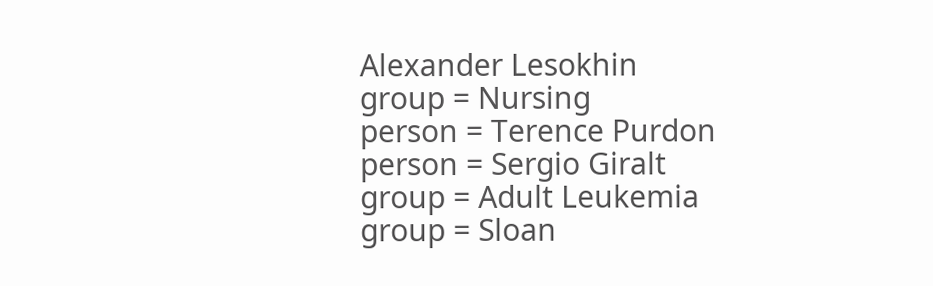Alexander Lesokhin
group = Nursing
person = Terence Purdon
person = Sergio Giralt
group = Adult Leukemia
group = Sloan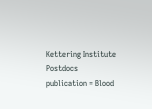Kettering Institute Postdocs
publication = Blood